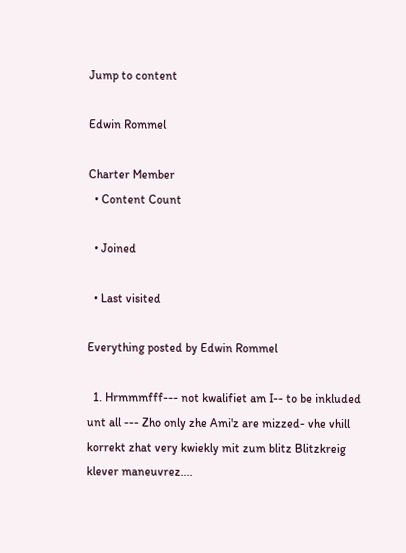Jump to content

Edwin Rommel

Charter Member
  • Content Count

  • Joined

  • Last visited

Everything posted by Edwin Rommel

  1. Hrmmmfff--- not kwalifiet am I-- to be inkluded unt all --- Zho only zhe Ami'z are mizzed- vhe vhill korrekt zhat very kwiekly mit zum blitz Blitzkreig klever maneuvrez....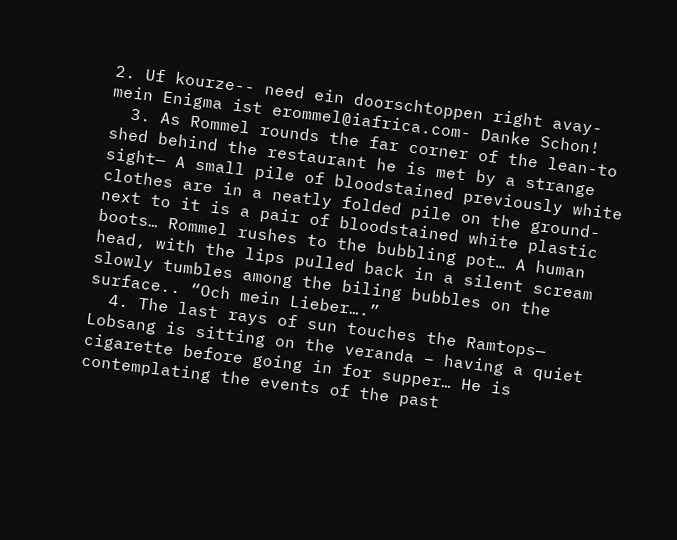2. Uf kourze-- need ein doorschtoppen right avay- mein Enigma ist erommel@iafrica.com- Danke Schon!
  3. As Rommel rounds the far corner of the lean-to shed behind the restaurant he is met by a strange sight— A small pile of bloodstained previously white clothes are in a neatly folded pile on the ground- next to it is a pair of bloodstained white plastic boots… Rommel rushes to the bubbling pot… A human head, with the lips pulled back in a silent scream slowly tumbles among the biling bubbles on the surface.. “Och mein Lieber….”
  4. The last rays of sun touches the Ramtops— Lobsang is sitting on the veranda – having a quiet cigarette before going in for supper… He is contemplating the events of the past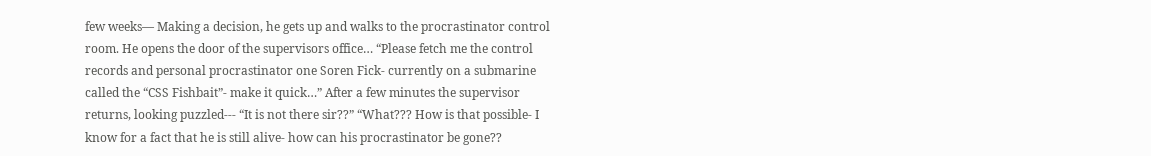few weeks— Making a decision, he gets up and walks to the procrastinator control room. He opens the door of the supervisors office… “Please fetch me the control records and personal procrastinator one Soren Fick- currently on a submarine called the “CSS Fishbait”- make it quick…” After a few minutes the supervisor returns, looking puzzled--- “It is not there sir??” “What??? How is that possible- I know for a fact that he is still alive- how can his procrastinator be gone??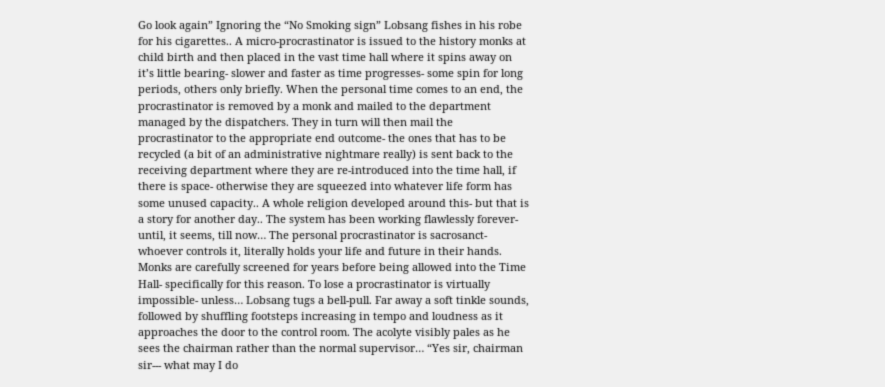Go look again” Ignoring the “No Smoking sign” Lobsang fishes in his robe for his cigarettes.. A micro-procrastinator is issued to the history monks at child birth and then placed in the vast time hall where it spins away on it’s little bearing- slower and faster as time progresses- some spin for long periods, others only briefly. When the personal time comes to an end, the procrastinator is removed by a monk and mailed to the department managed by the dispatchers. They in turn will then mail the procrastinator to the appropriate end outcome- the ones that has to be recycled (a bit of an administrative nightmare really) is sent back to the receiving department where they are re-introduced into the time hall, if there is space- otherwise they are squeezed into whatever life form has some unused capacity.. A whole religion developed around this- but that is a story for another day.. The system has been working flawlessly forever- until, it seems, till now… The personal procrastinator is sacrosanct- whoever controls it, literally holds your life and future in their hands. Monks are carefully screened for years before being allowed into the Time Hall- specifically for this reason. To lose a procrastinator is virtually impossible- unless… Lobsang tugs a bell-pull. Far away a soft tinkle sounds, followed by shuffling footsteps increasing in tempo and loudness as it approaches the door to the control room. The acolyte visibly pales as he sees the chairman rather than the normal supervisor… “Yes sir, chairman sir--- what may I do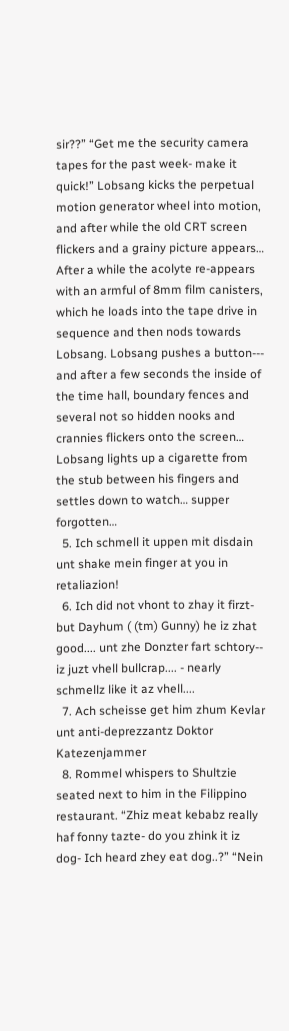sir??” “Get me the security camera tapes for the past week- make it quick!” Lobsang kicks the perpetual motion generator wheel into motion, and after while the old CRT screen flickers and a grainy picture appears… After a while the acolyte re-appears with an armful of 8mm film canisters, which he loads into the tape drive in sequence and then nods towards Lobsang. Lobsang pushes a button--- and after a few seconds the inside of the time hall, boundary fences and several not so hidden nooks and crannies flickers onto the screen… Lobsang lights up a cigarette from the stub between his fingers and settles down to watch… supper forgotten…
  5. Ich schmell it uppen mit disdain unt shake mein finger at you in retaliazion!
  6. Ich did not vhont to zhay it firzt- but Dayhum ( (tm) Gunny) he iz zhat good.... unt zhe Donzter fart schtory-- iz juzt vhell bullcrap.... - nearly schmellz like it az vhell....
  7. Ach scheisse get him zhum Kevlar unt anti-deprezzantz Doktor Katezenjammer
  8. Rommel whispers to Shultzie seated next to him in the Filippino restaurant. “Zhiz meat kebabz really haf fonny tazte- do you zhink it iz dog- Ich heard zhey eat dog..?” “Nein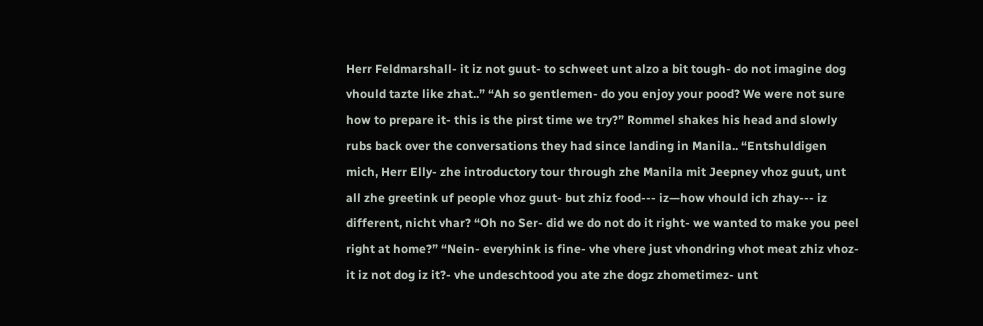Herr Feldmarshall- it iz not guut- to schweet unt alzo a bit tough- do not imagine dog vhould tazte like zhat..” “Ah so gentlemen- do you enjoy your pood? We were not sure how to prepare it- this is the pirst time we try?” Rommel shakes his head and slowly rubs back over the conversations they had since landing in Manila.. “Entshuldigen mich, Herr Elly- zhe introductory tour through zhe Manila mit Jeepney vhoz guut, unt all zhe greetink uf people vhoz guut- but zhiz food--- iz—how vhould ich zhay--- iz different, nicht vhar? “Oh no Ser- did we do not do it right- we wanted to make you peel right at home?” “Nein- everyhink is fine- vhe vhere just vhondring vhot meat zhiz vhoz- it iz not dog iz it?- vhe undeschtood you ate zhe dogz zhometimez- unt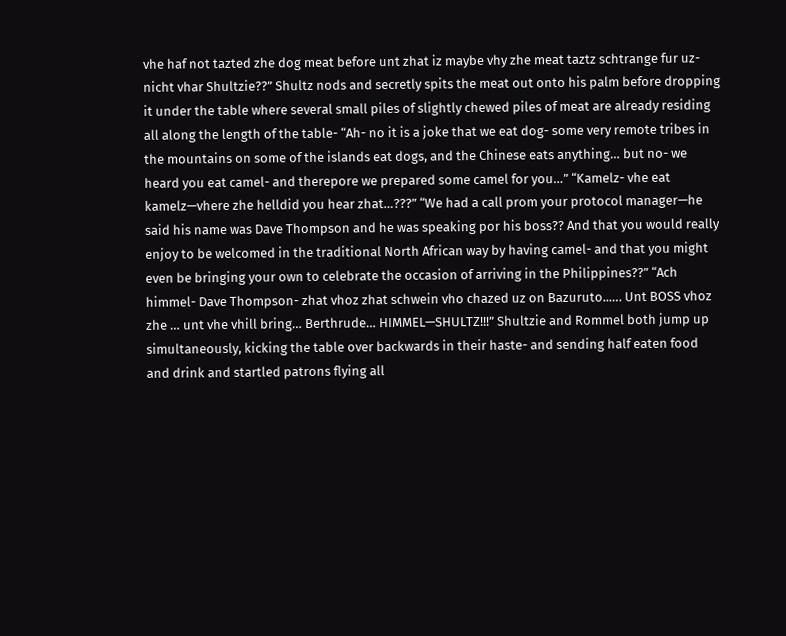vhe haf not tazted zhe dog meat before unt zhat iz maybe vhy zhe meat taztz schtrange fur uz- nicht vhar Shultzie??” Shultz nods and secretly spits the meat out onto his palm before dropping it under the table where several small piles of slightly chewed piles of meat are already residing all along the length of the table- “Ah- no it is a joke that we eat dog- some very remote tribes in the mountains on some of the islands eat dogs, and the Chinese eats anything… but no- we heard you eat camel- and therepore we prepared some camel for you…” “Kamelz- vhe eat kamelz—vhere zhe helldid you hear zhat…???” “We had a call prom your protocol manager—he said his name was Dave Thompson and he was speaking por his boss?? And that you would really enjoy to be welcomed in the traditional North African way by having camel- and that you might even be bringing your own to celebrate the occasion of arriving in the Philippines??” “Ach himmel- Dave Thompson- zhat vhoz zhat schwein vho chazed uz on Bazuruto..…. Unt BOSS vhoz zhe … unt vhe vhill bring… Berthrude… HIMMEL—SHULTZ!!!” Shultzie and Rommel both jump up simultaneously, kicking the table over backwards in their haste- and sending half eaten food and drink and startled patrons flying all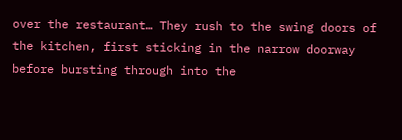over the restaurant… They rush to the swing doors of the kitchen, first sticking in the narrow doorway before bursting through into the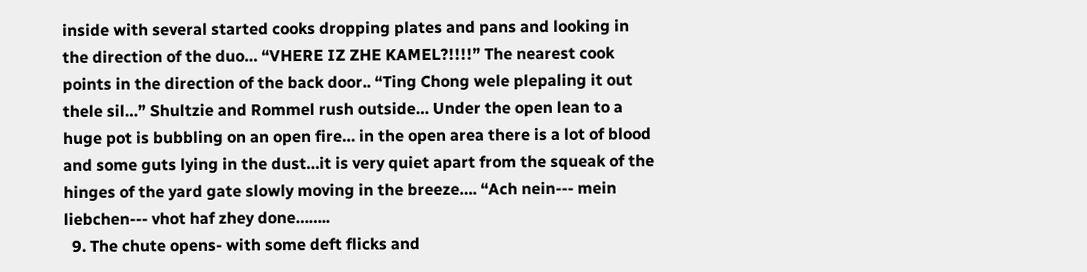inside with several started cooks dropping plates and pans and looking in the direction of the duo… “VHERE IZ ZHE KAMEL?!!!!” The nearest cook points in the direction of the back door.. “Ting Chong wele plepaling it out thele sil…” Shultzie and Rommel rush outside… Under the open lean to a huge pot is bubbling on an open fire… in the open area there is a lot of blood and some guts lying in the dust…it is very quiet apart from the squeak of the hinges of the yard gate slowly moving in the breeze…. “Ach nein--- mein liebchen--- vhot haf zhey done……..
  9. The chute opens- with some deft flicks and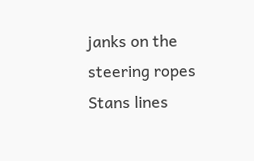janks on the steering ropes Stans lines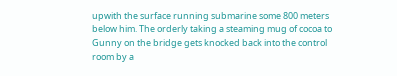upwith the surface running submarine some 800 meters below him. The orderly taking a steaming mug of cocoa to Gunny on the bridge gets knocked back into the control room by a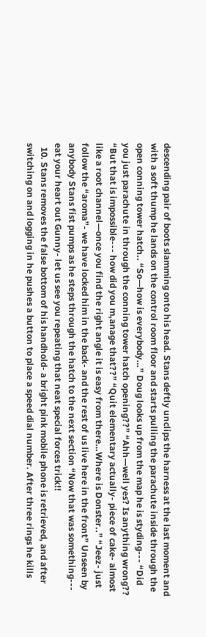descending pair of boots slamming onto his head. Stans deftly unclips the harness at the last moment and with a soft thump he lands on the control room floor and starts pulling the parachute inside through the open conning tower hatch.. “So—how is everybody…” Doug looks up from the map he is styding--- “Did you just parachute in through the conning tower hatch opening??” “Ahh—well yes? Is anything wrong?? “But that is impossible--- how did you m,anage that??” “Quit elementary actually- piece of cake- almost like a root channel—once you find the right angle it is easy from there…Where is Donster..” “Jeez- just follow the “aroma”- we have locked him in the back- and the rest of us live here in the front” Unseen by anybody Stans fist pumps as he steps through the hatch to the next section “Now that was something--- eat your heart out Gunny- let us see you repeating that neat special forces trick!!
  10. Stans removes the false bottom of his handhold- a bright pink mobile phone is retrieved, and after switching on and logging in he pushes a button to place a speed dial number. After three rings he kills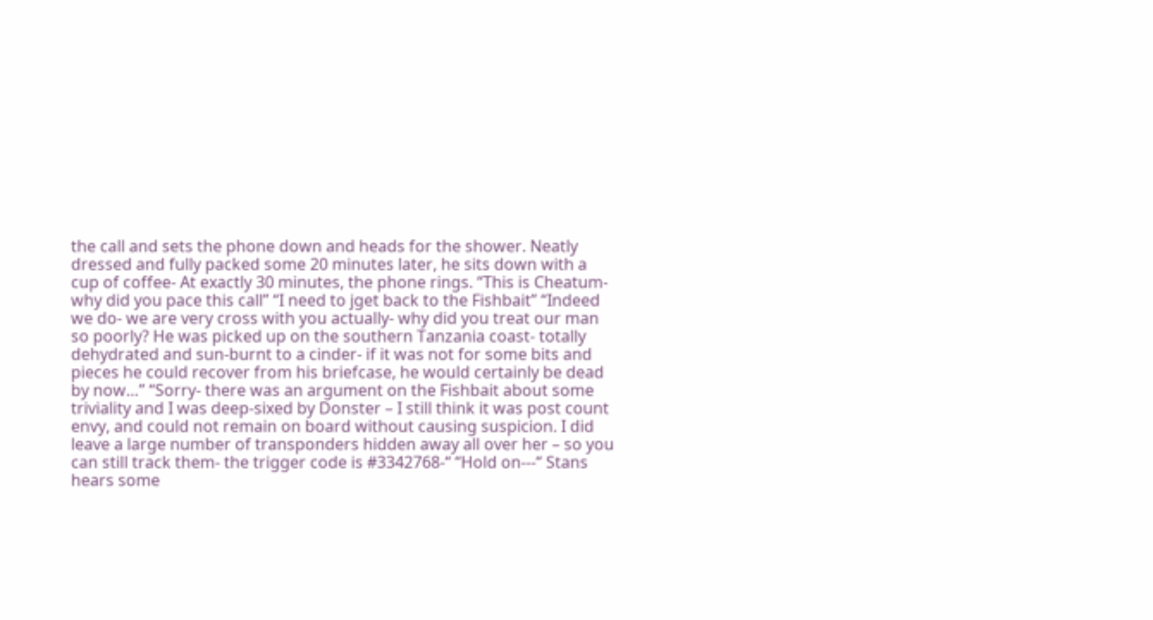the call and sets the phone down and heads for the shower. Neatly dressed and fully packed some 20 minutes later, he sits down with a cup of coffee- At exactly 30 minutes, the phone rings. “This is Cheatum- why did you pace this call” “I need to jget back to the Fishbait” “Indeed we do- we are very cross with you actually- why did you treat our man so poorly? He was picked up on the southern Tanzania coast- totally dehydrated and sun-burnt to a cinder- if it was not for some bits and pieces he could recover from his briefcase, he would certainly be dead by now…” “Sorry- there was an argument on the Fishbait about some triviality and I was deep-sixed by Donster – I still think it was post count envy, and could not remain on board without causing suspicion. I did leave a large number of transponders hidden away all over her – so you can still track them- the trigger code is #3342768-“ “Hold on---“ Stans hears some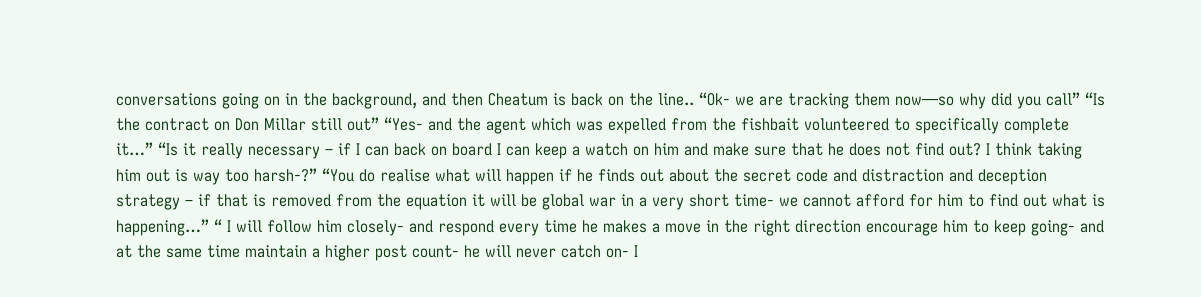conversations going on in the background, and then Cheatum is back on the line.. “Ok- we are tracking them now—so why did you call” “Is the contract on Don Millar still out” “Yes- and the agent which was expelled from the fishbait volunteered to specifically complete it…” “Is it really necessary – if I can back on board I can keep a watch on him and make sure that he does not find out? I think taking him out is way too harsh-?” “You do realise what will happen if he finds out about the secret code and distraction and deception strategy – if that is removed from the equation it will be global war in a very short time- we cannot afford for him to find out what is happening…” “ I will follow him closely- and respond every time he makes a move in the right direction encourage him to keep going- and at the same time maintain a higher post count- he will never catch on- I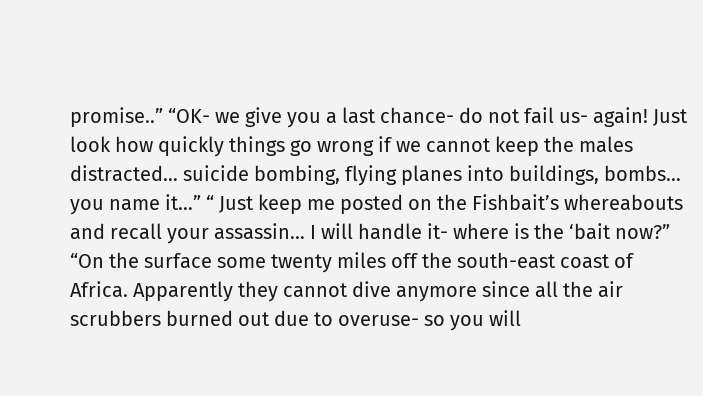promise..” “OK- we give you a last chance- do not fail us- again! Just look how quickly things go wrong if we cannot keep the males distracted… suicide bombing, flying planes into buildings, bombs… you name it…” “ Just keep me posted on the Fishbait’s whereabouts and recall your assassin… I will handle it- where is the ‘bait now?” “On the surface some twenty miles off the south-east coast of Africa. Apparently they cannot dive anymore since all the air scrubbers burned out due to overuse- so you will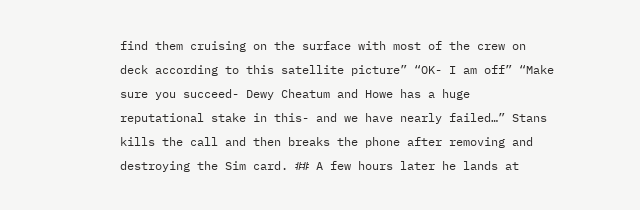find them cruising on the surface with most of the crew on deck according to this satellite picture” “OK- I am off” “Make sure you succeed- Dewy Cheatum and Howe has a huge reputational stake in this- and we have nearly failed…” Stans kills the call and then breaks the phone after removing and destroying the Sim card. ## A few hours later he lands at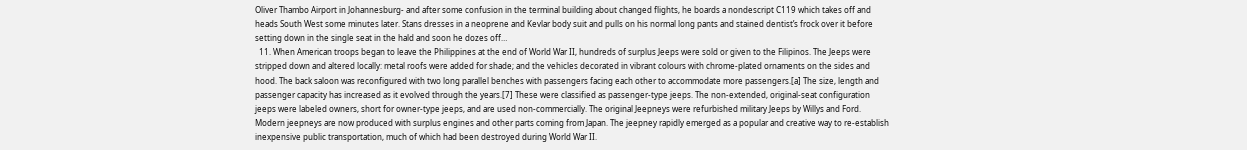Oliver Thambo Airport in Johannesburg- and after some confusion in the terminal building about changed flights, he boards a nondescript C119 which takes off and heads South West some minutes later. Stans dresses in a neoprene and Kevlar body suit and pulls on his normal long pants and stained dentist’s frock over it before setting down in the single seat in the hald and soon he dozes off…
  11. When American troops began to leave the Philippines at the end of World War II, hundreds of surplus Jeeps were sold or given to the Filipinos. The Jeeps were stripped down and altered locally: metal roofs were added for shade; and the vehicles decorated in vibrant colours with chrome-plated ornaments on the sides and hood. The back saloon was reconfigured with two long parallel benches with passengers facing each other to accommodate more passengers.[a] The size, length and passenger capacity has increased as it evolved through the years.[7] These were classified as passenger-type jeeps. The non-extended, original-seat configuration jeeps were labeled owners, short for owner-type jeeps, and are used non-commercially. The original Jeepneys were refurbished military Jeeps by Willys and Ford. Modern jeepneys are now produced with surplus engines and other parts coming from Japan. The jeepney rapidly emerged as a popular and creative way to re-establish inexpensive public transportation, much of which had been destroyed during World War II.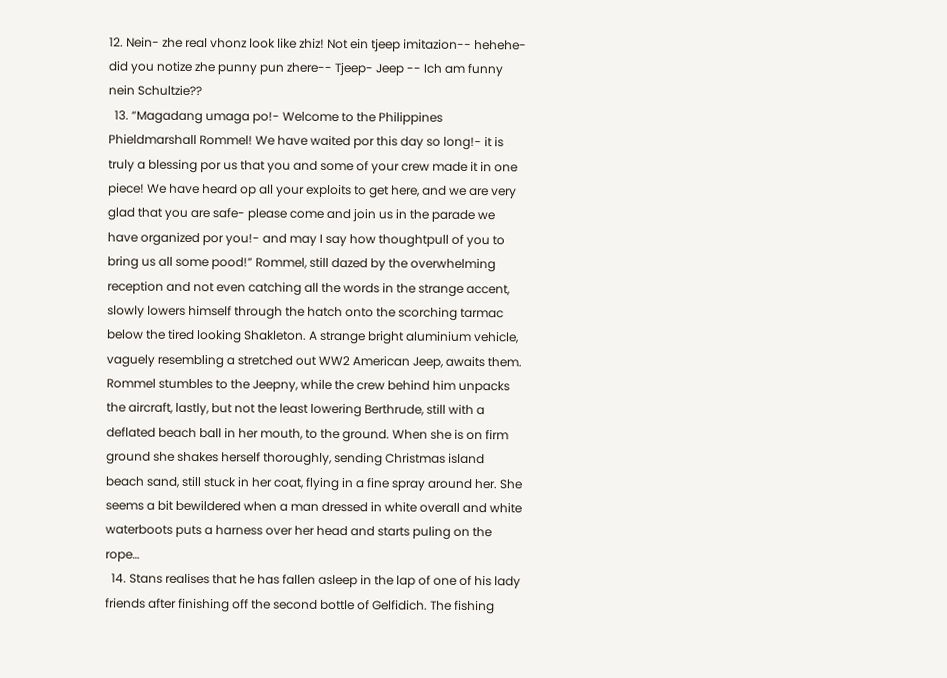12. Nein- zhe real vhonz look like zhiz! Not ein tjeep imitazion-- hehehe- did you notize zhe punny pun zhere-- Tjeep- Jeep -- Ich am funny nein Schultzie??
  13. “Magadang umaga po!- Welcome to the Philippines Phieldmarshall Rommel! We have waited por this day so long!- it is truly a blessing por us that you and some of your crew made it in one piece! We have heard op all your exploits to get here, and we are very glad that you are safe- please come and join us in the parade we have organized por you!- and may I say how thoughtpull of you to bring us all some pood!” Rommel, still dazed by the overwhelming reception and not even catching all the words in the strange accent, slowly lowers himself through the hatch onto the scorching tarmac below the tired looking Shakleton. A strange bright aluminium vehicle, vaguely resembling a stretched out WW2 American Jeep, awaits them. Rommel stumbles to the Jeepny, while the crew behind him unpacks the aircraft, lastly, but not the least lowering Berthrude, still with a deflated beach ball in her mouth, to the ground. When she is on firm ground she shakes herself thoroughly, sending Christmas island beach sand, still stuck in her coat, flying in a fine spray around her. She seems a bit bewildered when a man dressed in white overall and white waterboots puts a harness over her head and starts puling on the rope…
  14. Stans realises that he has fallen asleep in the lap of one of his lady friends after finishing off the second bottle of Gelfidich. The fishing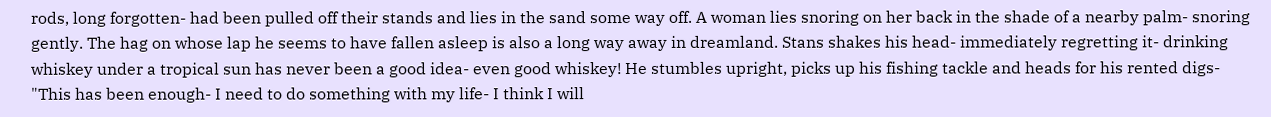rods, long forgotten- had been pulled off their stands and lies in the sand some way off. A woman lies snoring on her back in the shade of a nearby palm- snoring gently. The hag on whose lap he seems to have fallen asleep is also a long way away in dreamland. Stans shakes his head- immediately regretting it- drinking whiskey under a tropical sun has never been a good idea- even good whiskey! He stumbles upright, picks up his fishing tackle and heads for his rented digs- "This has been enough- I need to do something with my life- I think I will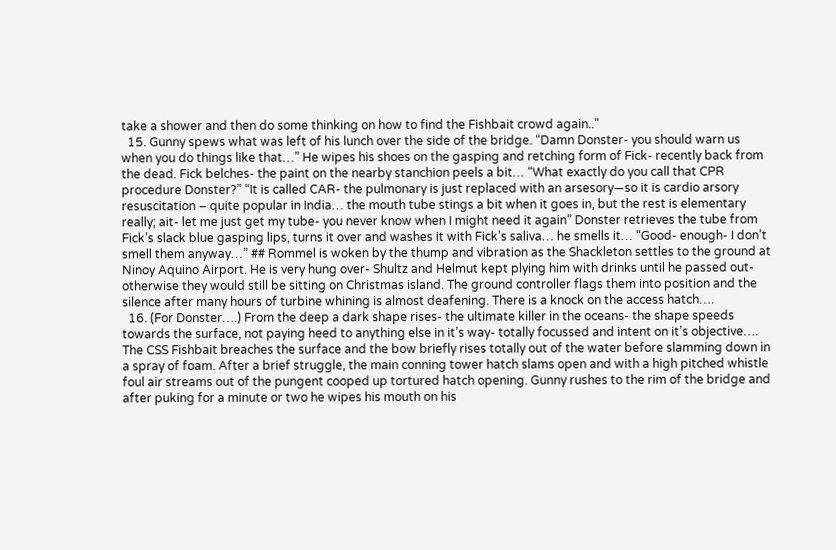take a shower and then do some thinking on how to find the Fishbait crowd again.."
  15. Gunny spews what was left of his lunch over the side of the bridge. “Damn Donster- you should warn us when you do things like that…” He wipes his shoes on the gasping and retching form of Fick- recently back from the dead. Fick belches- the paint on the nearby stanchion peels a bit… “What exactly do you call that CPR procedure Donster?” “It is called CAR- the pulmonary is just replaced with an arsesory—so it is cardio arsory resuscitation – quite popular in India… the mouth tube stings a bit when it goes in, but the rest is elementary really; ait- let me just get my tube- you never know when I might need it again” Donster retrieves the tube from Fick’s slack blue gasping lips, turns it over and washes it with Fick’s saliva… he smells it… “Good- enough- I don’t smell them anyway…” ## Rommel is woken by the thump and vibration as the Shackleton settles to the ground at Ninoy Aquino Airport. He is very hung over- Shultz and Helmut kept plying him with drinks until he passed out- otherwise they would still be sitting on Christmas island. The ground controller flags them into position and the silence after many hours of turbine whining is almost deafening. There is a knock on the access hatch….
  16. (For Donster….) From the deep a dark shape rises- the ultimate killer in the oceans- the shape speeds towards the surface, not paying heed to anything else in it’s way- totally focussed and intent on it’s objective…. The CSS Fishbait breaches the surface and the bow briefly rises totally out of the water before slamming down in a spray of foam. After a brief struggle, the main conning tower hatch slams open and with a high pitched whistle foul air streams out of the pungent cooped up tortured hatch opening. Gunny rushes to the rim of the bridge and after puking for a minute or two he wipes his mouth on his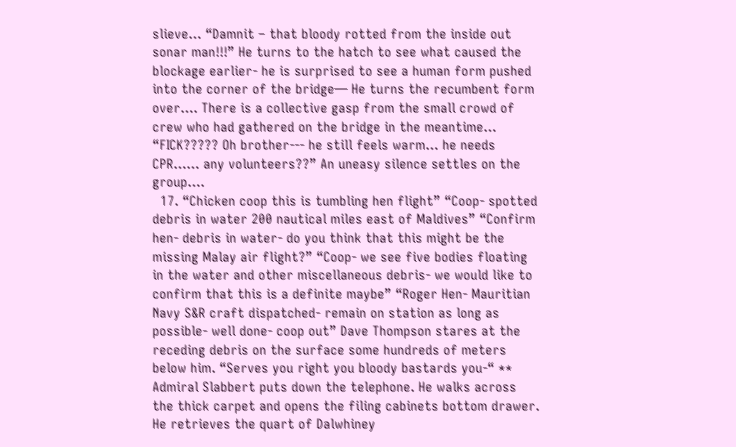slieve… “Damnit – that bloody rotted from the inside out sonar man!!!” He turns to the hatch to see what caused the blockage earlier- he is surprised to see a human form pushed into the corner of the bridge— He turns the recumbent form over…. There is a collective gasp from the small crowd of crew who had gathered on the bridge in the meantime… “FICK????? Oh brother--- he still feels warm… he needs CPR…… any volunteers??” An uneasy silence settles on the group….
  17. “Chicken coop this is tumbling hen flight” “Coop- spotted debris in water 200 nautical miles east of Maldives” “Confirm hen- debris in water- do you think that this might be the missing Malay air flight?” “Coop- we see five bodies floating in the water and other miscellaneous debris- we would like to confirm that this is a definite maybe” “Roger Hen- Mauritian Navy S&R craft dispatched- remain on station as long as possible- well done- coop out” Dave Thompson stares at the receding debris on the surface some hundreds of meters below him. “Serves you right you bloody bastards you-“ ** Admiral Slabbert puts down the telephone. He walks across the thick carpet and opens the filing cabinets bottom drawer. He retrieves the quart of Dalwhiney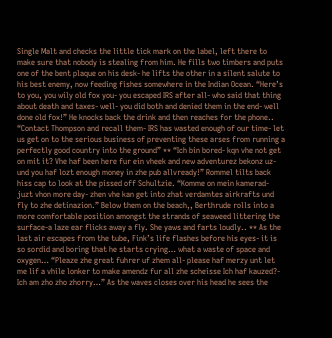Single Malt and checks the little tick mark on the label, left there to make sure that nobody is stealing from him. He fills two timbers and puts one of the bent plaque on his desk- he lifts the other in a silent salute to his best enemy, now feeding fishes somewhere in the Indian Ocean. “Here’s to you, you wily old fox you- you escaped IRS after all- who said that thing about death and taxes- well- you did both and denied them in the end- well done old fox!” He knocks back the drink and then reaches for the phone.. “Contact Thompson and recall them- IRS has wasted enough of our time- let us get on to the serious business of preventing these arses from running a perfectly good country into the ground” ** “Ich bin bored- kqn vhe not get on mit it? Vhe haf been here fur ein vheek and new adventurez bekonz uz- und you haf lozt enough money in zhe pub allvready!” Rommel tilts back hiss cap to look at the pissed off Schultzie. “Komme on mein kamerad- juzt vhon more day- zhen vhe kan get into zhat verdamtes airkrafts und fly to zhe detinazion.” Below them on the beach,, Berthrude rolls into a more comfortable position amongst the strands of seaweed littering the surface-a laze ear flicks away a fly. She yaws and farts loudly.. ** As the last air escapes from the tube, Fink’s life flashes before his eyes- it is so sordid and boring that he starts crying… what a waste of space and oxygen… “Pleaze zhe great fuhrer uf zhem all- please haf merzy unt let me lif a vhile lonker to make amendz fur all zhe scheisse Ich haf kauzed?- Ich am zho zho zhorry…” As the waves closes over his head he sees the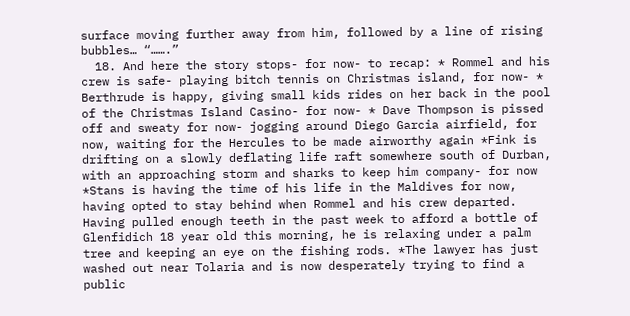surface moving further away from him, followed by a line of rising bubbles… “…….”
  18. And here the story stops- for now- to recap: * Rommel and his crew is safe- playing bitch tennis on Christmas island, for now- * Berthrude is happy, giving small kids rides on her back in the pool of the Christmas Island Casino- for now- * Dave Thompson is pissed off and sweaty for now- jogging around Diego Garcia airfield, for now, waiting for the Hercules to be made airworthy again *Fink is drifting on a slowly deflating life raft somewhere south of Durban, with an approaching storm and sharks to keep him company- for now *Stans is having the time of his life in the Maldives for now, having opted to stay behind when Rommel and his crew departed. Having pulled enough teeth in the past week to afford a bottle of Glenfidich 18 year old this morning, he is relaxing under a palm tree and keeping an eye on the fishing rods. *The lawyer has just washed out near Tolaria and is now desperately trying to find a public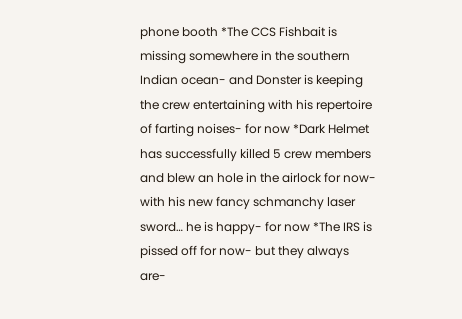phone booth *The CCS Fishbait is missing somewhere in the southern Indian ocean- and Donster is keeping the crew entertaining with his repertoire of farting noises- for now *Dark Helmet has successfully killed 5 crew members and blew an hole in the airlock for now- with his new fancy schmanchy laser sword… he is happy- for now *The IRS is pissed off for now- but they always are-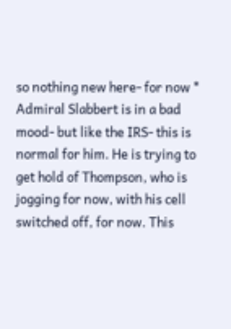so nothing new here- for now * Admiral Slabbert is in a bad mood- but like the IRS- this is normal for him. He is trying to get hold of Thompson, who is jogging for now, with his cell switched off, for now. This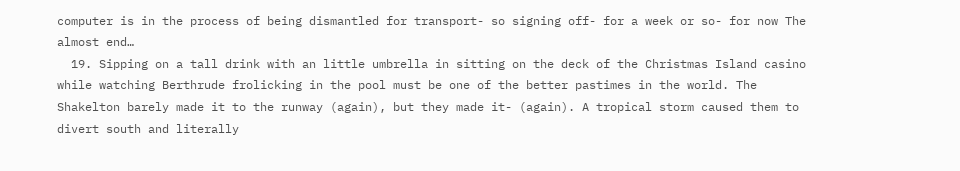computer is in the process of being dismantled for transport- so signing off- for a week or so- for now The almost end…
  19. Sipping on a tall drink with an little umbrella in sitting on the deck of the Christmas Island casino while watching Berthrude frolicking in the pool must be one of the better pastimes in the world. The Shakelton barely made it to the runway (again), but they made it- (again). A tropical storm caused them to divert south and literally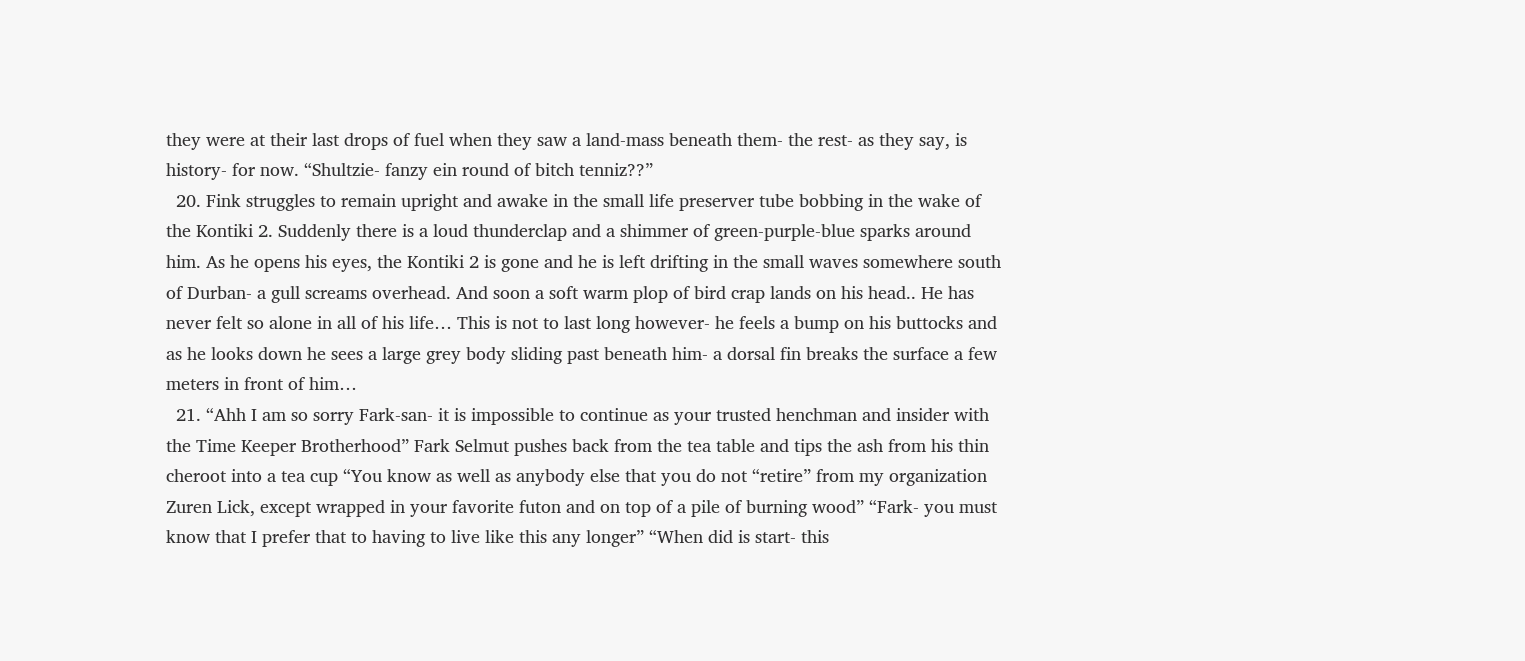they were at their last drops of fuel when they saw a land-mass beneath them- the rest- as they say, is history- for now. “Shultzie- fanzy ein round of bitch tenniz??”
  20. Fink struggles to remain upright and awake in the small life preserver tube bobbing in the wake of the Kontiki 2. Suddenly there is a loud thunderclap and a shimmer of green-purple-blue sparks around him. As he opens his eyes, the Kontiki 2 is gone and he is left drifting in the small waves somewhere south of Durban- a gull screams overhead. And soon a soft warm plop of bird crap lands on his head.. He has never felt so alone in all of his life… This is not to last long however- he feels a bump on his buttocks and as he looks down he sees a large grey body sliding past beneath him- a dorsal fin breaks the surface a few meters in front of him…
  21. “Ahh I am so sorry Fark-san- it is impossible to continue as your trusted henchman and insider with the Time Keeper Brotherhood” Fark Selmut pushes back from the tea table and tips the ash from his thin cheroot into a tea cup “You know as well as anybody else that you do not “retire” from my organization Zuren Lick, except wrapped in your favorite futon and on top of a pile of burning wood” “Fark- you must know that I prefer that to having to live like this any longer” “When did is start- this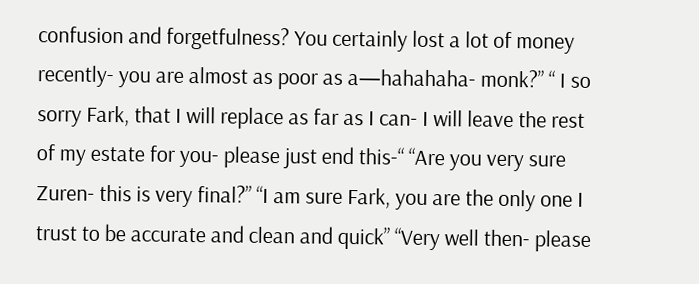confusion and forgetfulness? You certainly lost a lot of money recently- you are almost as poor as a—hahahaha- monk?” “ I so sorry Fark, that I will replace as far as I can- I will leave the rest of my estate for you- please just end this-“ “Are you very sure Zuren- this is very final?” “I am sure Fark, you are the only one I trust to be accurate and clean and quick” “Very well then- please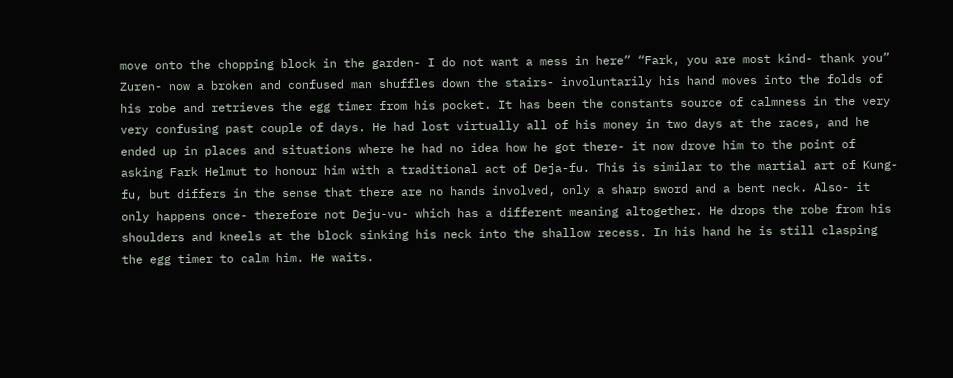move onto the chopping block in the garden- I do not want a mess in here” “Fark, you are most kind- thank you” Zuren- now a broken and confused man shuffles down the stairs- involuntarily his hand moves into the folds of his robe and retrieves the egg timer from his pocket. It has been the constants source of calmness in the very very confusing past couple of days. He had lost virtually all of his money in two days at the races, and he ended up in places and situations where he had no idea how he got there- it now drove him to the point of asking Fark Helmut to honour him with a traditional act of Deja-fu. This is similar to the martial art of Kung-fu, but differs in the sense that there are no hands involved, only a sharp sword and a bent neck. Also- it only happens once- therefore not Deju-vu- which has a different meaning altogether. He drops the robe from his shoulders and kneels at the block sinking his neck into the shallow recess. In his hand he is still clasping the egg timer to calm him. He waits.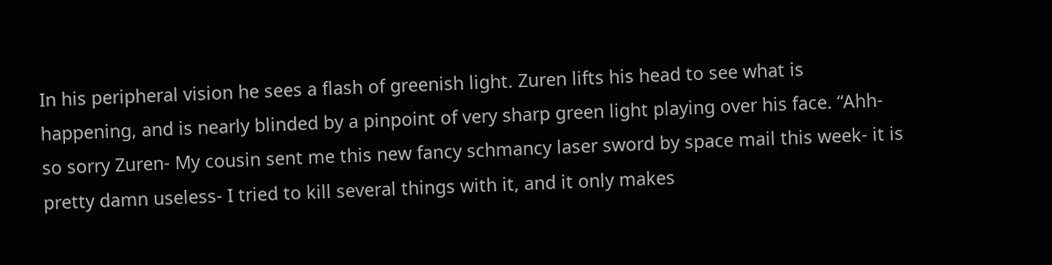In his peripheral vision he sees a flash of greenish light. Zuren lifts his head to see what is happening, and is nearly blinded by a pinpoint of very sharp green light playing over his face. “Ahh- so sorry Zuren- My cousin sent me this new fancy schmancy laser sword by space mail this week- it is pretty damn useless- I tried to kill several things with it, and it only makes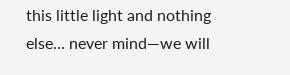this little light and nothing else… never mind—we will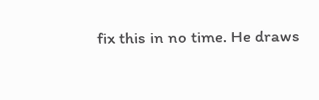fix this in no time. He draws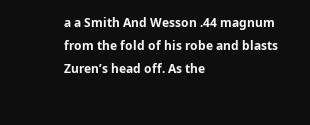a a Smith And Wesson .44 magnum from the fold of his robe and blasts Zuren’s head off. As the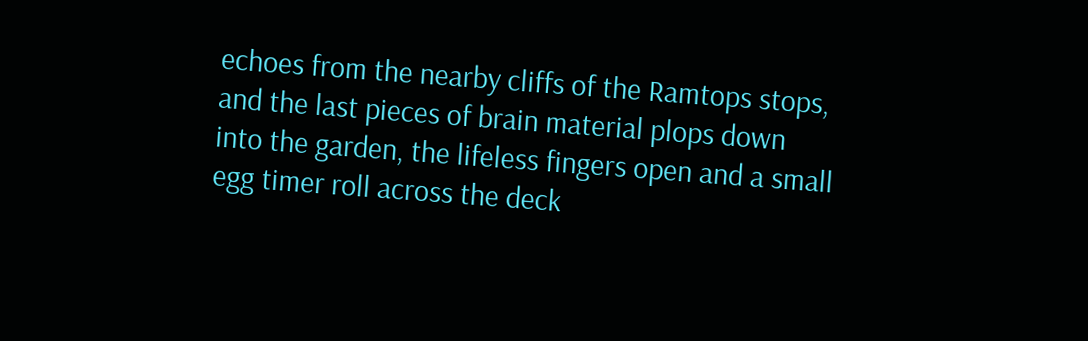echoes from the nearby cliffs of the Ramtops stops, and the last pieces of brain material plops down into the garden, the lifeless fingers open and a small egg timer roll across the deck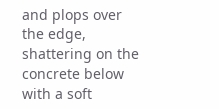and plops over the edge, shattering on the concrete below with a soft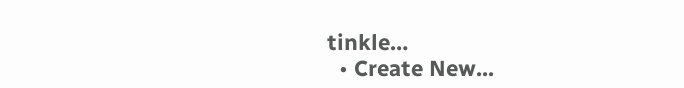tinkle…
  • Create New...